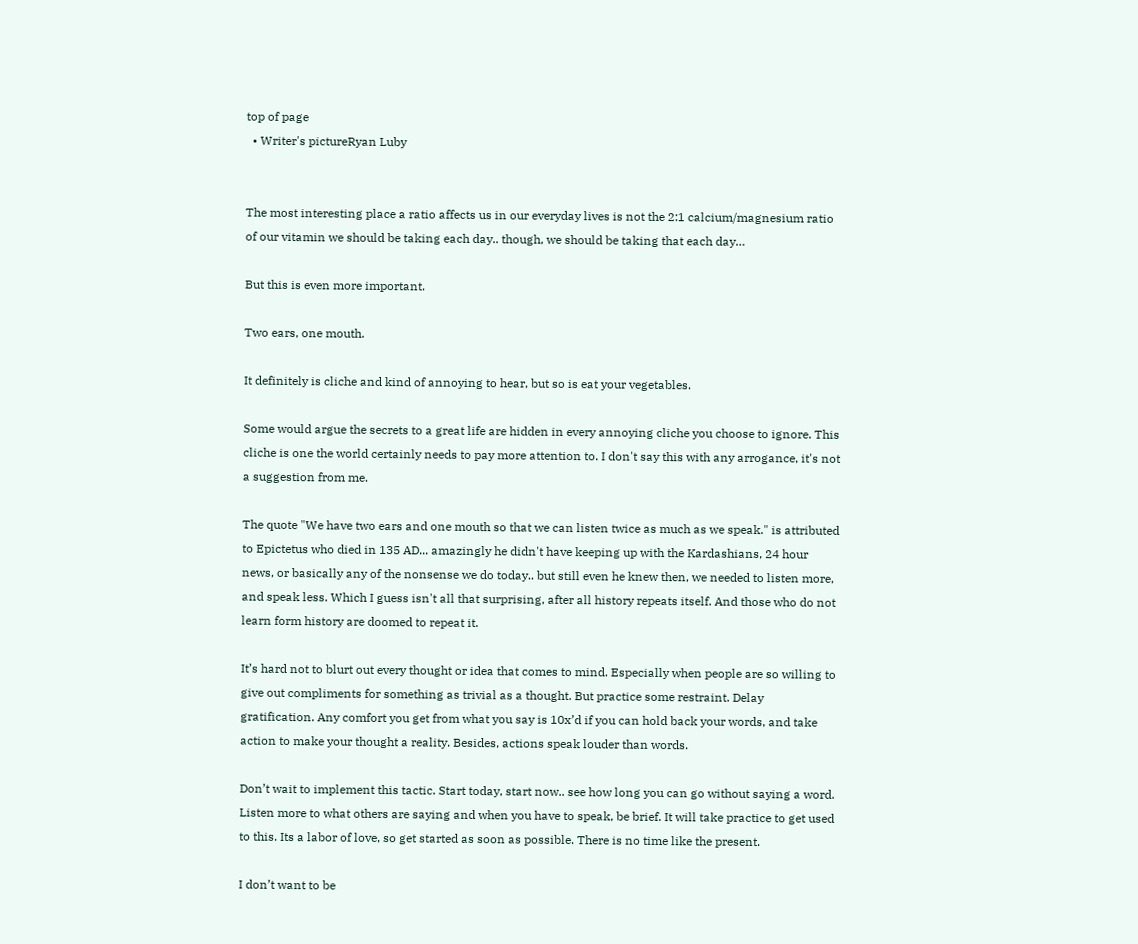top of page
  • Writer's pictureRyan Luby


The most interesting place a ratio affects us in our everyday lives is not the 2:1 calcium/magnesium ratio of our vitamin we should be taking each day.. though, we should be taking that each day…

But this is even more important.

Two ears, one mouth.

It definitely is cliche and kind of annoying to hear, but so is eat your vegetables.

Some would argue the secrets to a great life are hidden in every annoying cliche you choose to ignore. This cliche is one the world certainly needs to pay more attention to. I don't say this with any arrogance, it's not a suggestion from me.

The quote "We have two ears and one mouth so that we can listen twice as much as we speak." is attributed to Epictetus who died in 135 AD... amazingly he didn't have keeping up with the Kardashians, 24 hour news, or basically any of the nonsense we do today.. but still even he knew then, we needed to listen more, and speak less. Which I guess isn't all that surprising, after all history repeats itself. And those who do not learn form history are doomed to repeat it.

It’s hard not to blurt out every thought or idea that comes to mind. Especially when people are so willing to give out compliments for something as trivial as a thought. But practice some restraint. Delay gratification. Any comfort you get from what you say is 10x’d if you can hold back your words, and take action to make your thought a reality. Besides, actions speak louder than words.

Don’t wait to implement this tactic. Start today, start now.. see how long you can go without saying a word. Listen more to what others are saying and when you have to speak, be brief. It will take practice to get used to this. Its a labor of love, so get started as soon as possible. There is no time like the present.

I don’t want to be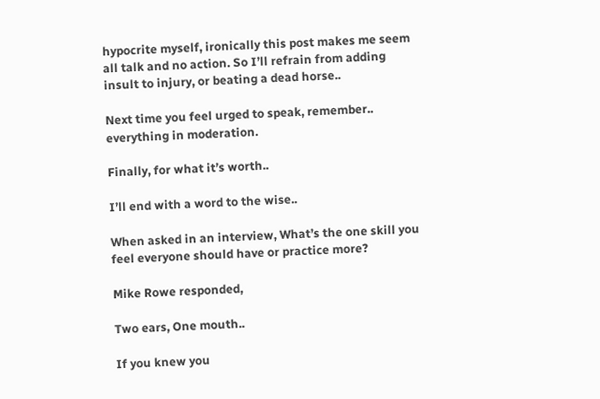hypocrite myself, ironically this post makes me seem all talk and no action. So I’ll refrain from adding insult to injury, or beating a dead horse..

Next time you feel urged to speak, remember.. everything in moderation.

Finally, for what it’s worth..

I’ll end with a word to the wise..

When asked in an interview, What’s the one skill you feel everyone should have or practice more?

Mike Rowe responded,

Two ears, One mouth..

If you knew you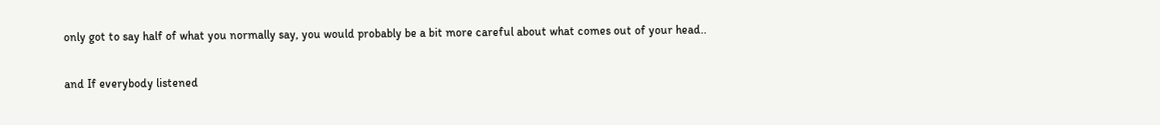only got to say half of what you normally say, you would probably be a bit more careful about what comes out of your head..

and If everybody listened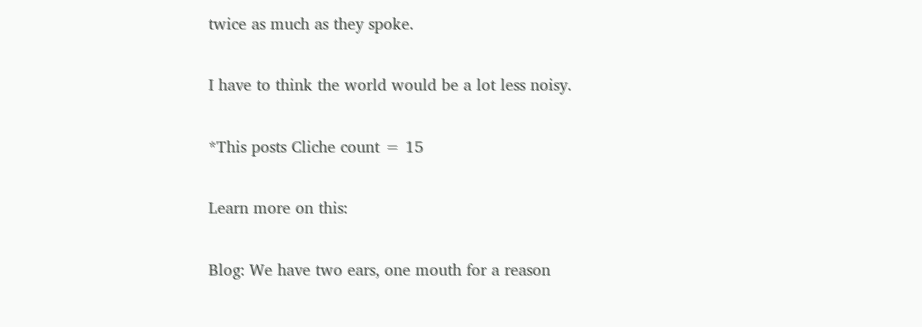twice as much as they spoke.

I have to think the world would be a lot less noisy.

*This posts Cliche count = 15

Learn more on this:

Blog: We have two ears, one mouth for a reason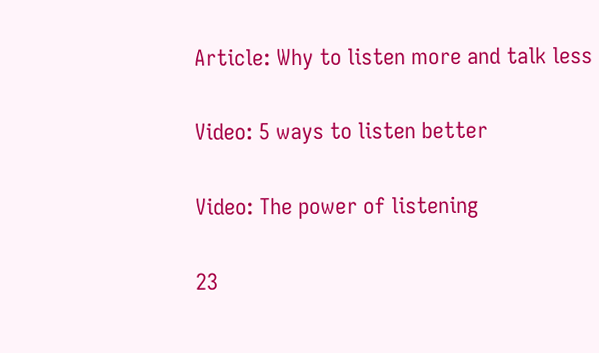Article: Why to listen more and talk less

Video: 5 ways to listen better

Video: The power of listening

23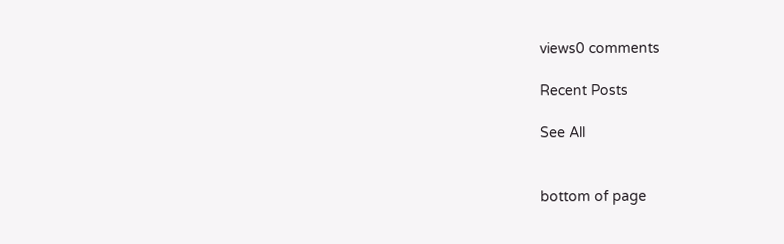views0 comments

Recent Posts

See All


bottom of page